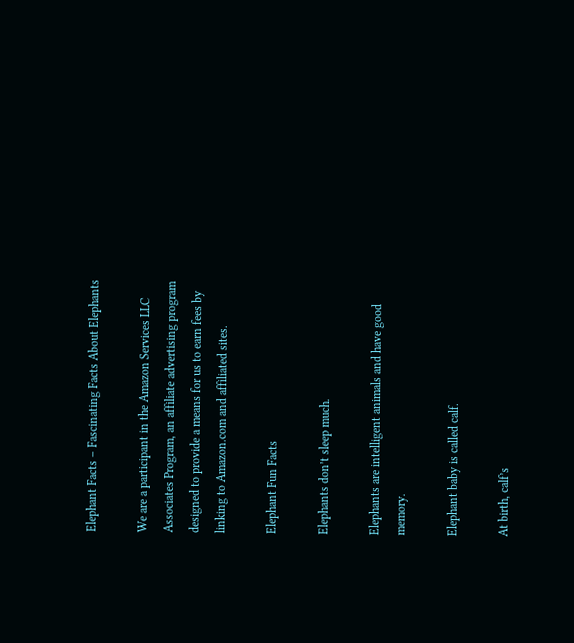Elephant Facts – Fascinating Facts About Elephants

We are a participant in the Amazon Services LLC Associates Program, an affiliate advertising program designed to provide a means for us to earn fees by linking to Amazon.com and affiliated sites.

Elephant Fun Facts

Elephants don’t sleep much.

Elephants are intelligent animals and have good memory.

Elephant baby is called calf.

At birth, calf’s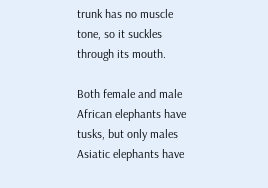trunk has no muscle tone, so it suckles through its mouth.

Both female and male African elephants have tusks, but only males Asiatic elephants have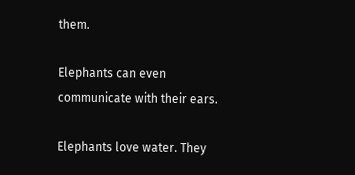them.

Elephants can even communicate with their ears.

Elephants love water. They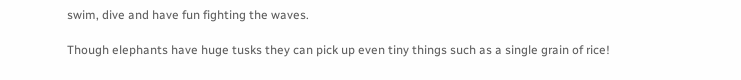swim, dive and have fun fighting the waves.

Though elephants have huge tusks they can pick up even tiny things such as a single grain of rice!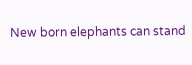New born elephants can stand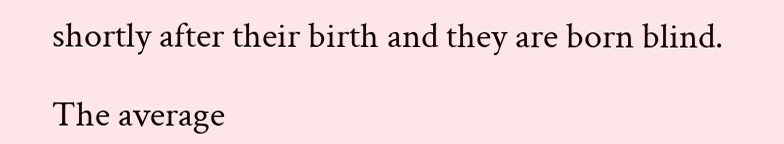shortly after their birth and they are born blind.

The average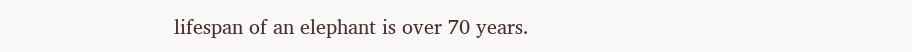lifespan of an elephant is over 70 years.